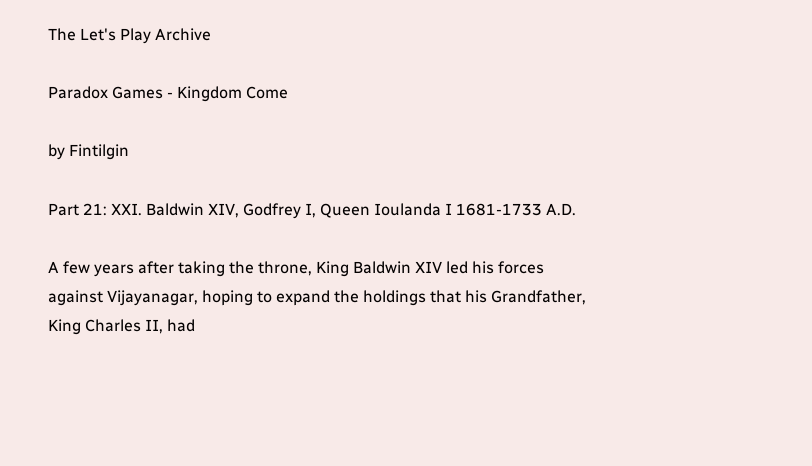The Let's Play Archive

Paradox Games - Kingdom Come

by Fintilgin

Part 21: XXI. Baldwin XIV, Godfrey I, Queen Ioulanda I 1681-1733 A.D.

A few years after taking the throne, King Baldwin XIV led his forces against Vijayanagar, hoping to expand the holdings that his Grandfather, King Charles II, had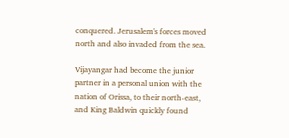conquered. Jerusalem's forces moved north and also invaded from the sea.

Vijayangar had become the junior partner in a personal union with the nation of Orissa, to their north-east, and King Baldwin quickly found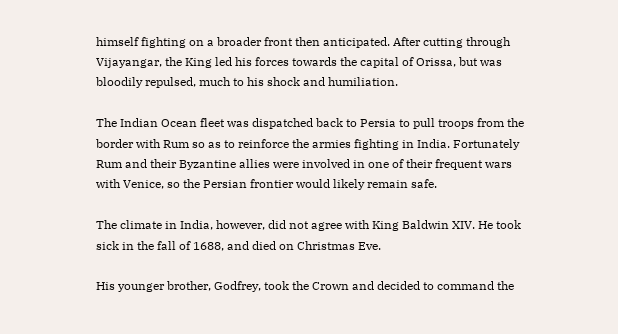himself fighting on a broader front then anticipated. After cutting through Vijayangar, the King led his forces towards the capital of Orissa, but was bloodily repulsed, much to his shock and humiliation.

The Indian Ocean fleet was dispatched back to Persia to pull troops from the border with Rum so as to reinforce the armies fighting in India. Fortunately Rum and their Byzantine allies were involved in one of their frequent wars with Venice, so the Persian frontier would likely remain safe.

The climate in India, however, did not agree with King Baldwin XIV. He took sick in the fall of 1688, and died on Christmas Eve.

His younger brother, Godfrey, took the Crown and decided to command the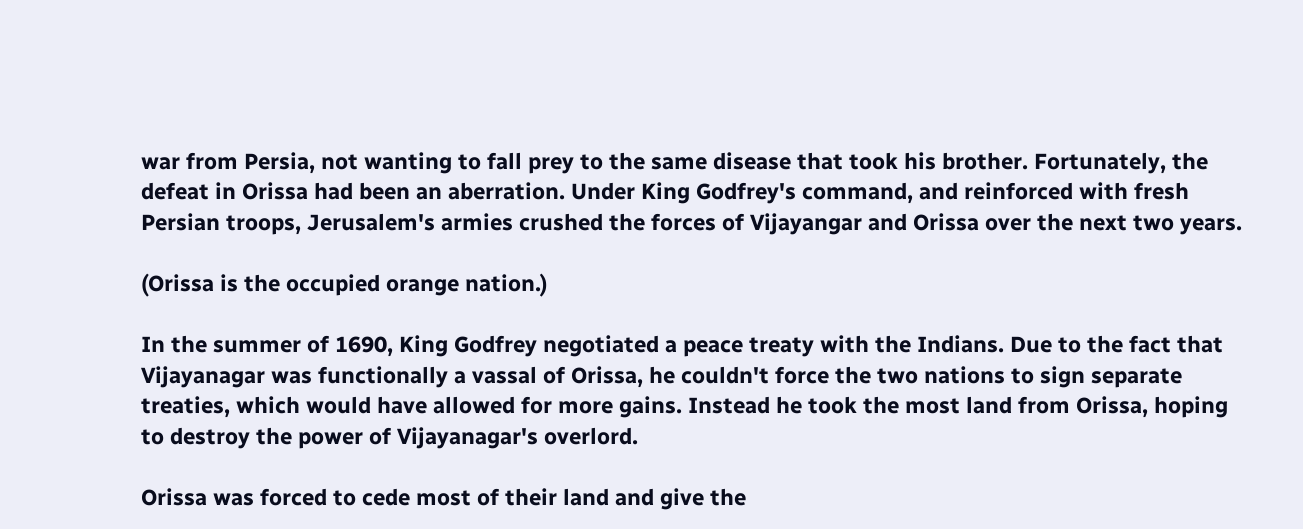war from Persia, not wanting to fall prey to the same disease that took his brother. Fortunately, the defeat in Orissa had been an aberration. Under King Godfrey's command, and reinforced with fresh Persian troops, Jerusalem's armies crushed the forces of Vijayangar and Orissa over the next two years.

(Orissa is the occupied orange nation.)

In the summer of 1690, King Godfrey negotiated a peace treaty with the Indians. Due to the fact that Vijayanagar was functionally a vassal of Orissa, he couldn't force the two nations to sign separate treaties, which would have allowed for more gains. Instead he took the most land from Orissa, hoping to destroy the power of Vijayanagar's overlord.

Orissa was forced to cede most of their land and give the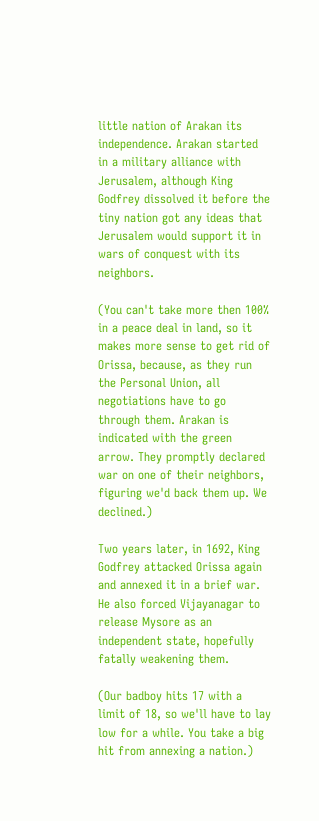little nation of Arakan its independence. Arakan started in a military alliance with Jerusalem, although King Godfrey dissolved it before the tiny nation got any ideas that Jerusalem would support it in wars of conquest with its neighbors.

(You can't take more then 100% in a peace deal in land, so it makes more sense to get rid of Orissa, because, as they run the Personal Union, all negotiations have to go through them. Arakan is indicated with the green arrow. They promptly declared war on one of their neighbors, figuring we'd back them up. We declined.)

Two years later, in 1692, King Godfrey attacked Orissa again and annexed it in a brief war. He also forced Vijayanagar to release Mysore as an independent state, hopefully fatally weakening them.

(Our badboy hits 17 with a limit of 18, so we'll have to lay low for a while. You take a big hit from annexing a nation.)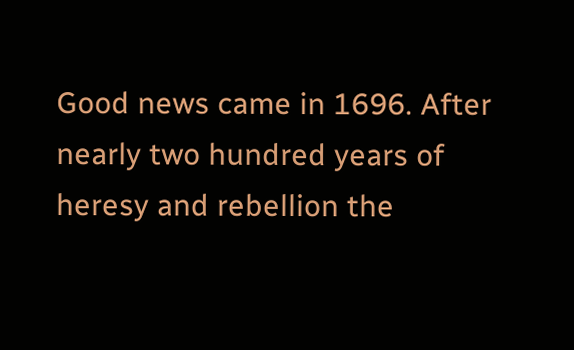Good news came in 1696. After nearly two hundred years of heresy and rebellion the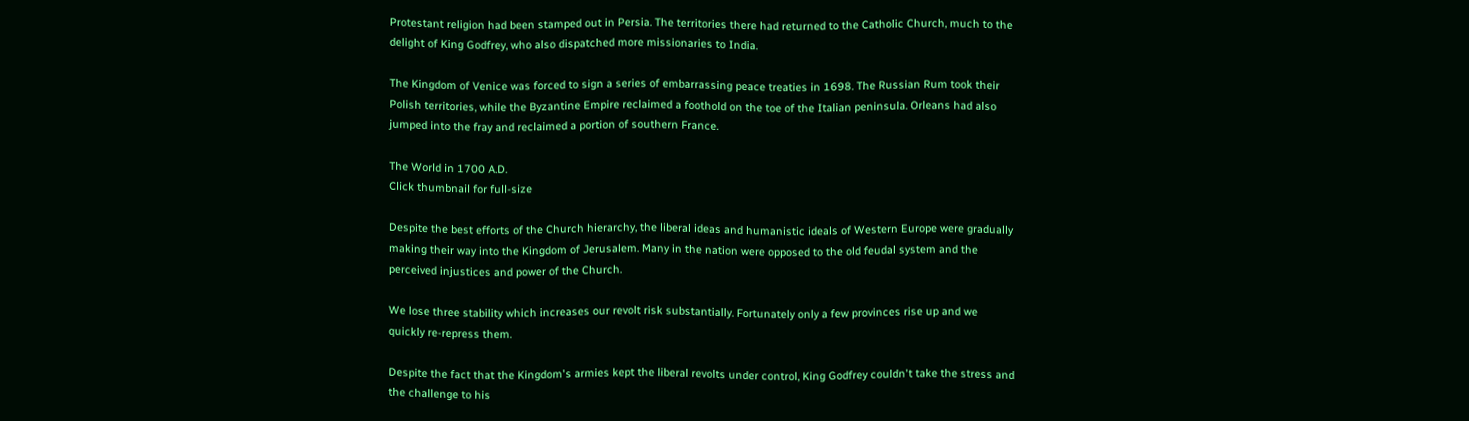Protestant religion had been stamped out in Persia. The territories there had returned to the Catholic Church, much to the delight of King Godfrey, who also dispatched more missionaries to India.

The Kingdom of Venice was forced to sign a series of embarrassing peace treaties in 1698. The Russian Rum took their Polish territories, while the Byzantine Empire reclaimed a foothold on the toe of the Italian peninsula. Orleans had also jumped into the fray and reclaimed a portion of southern France.

The World in 1700 A.D.
Click thumbnail for full-size

Despite the best efforts of the Church hierarchy, the liberal ideas and humanistic ideals of Western Europe were gradually making their way into the Kingdom of Jerusalem. Many in the nation were opposed to the old feudal system and the perceived injustices and power of the Church.

We lose three stability which increases our revolt risk substantially. Fortunately only a few provinces rise up and we quickly re-repress them.

Despite the fact that the Kingdom's armies kept the liberal revolts under control, King Godfrey couldn't take the stress and the challenge to his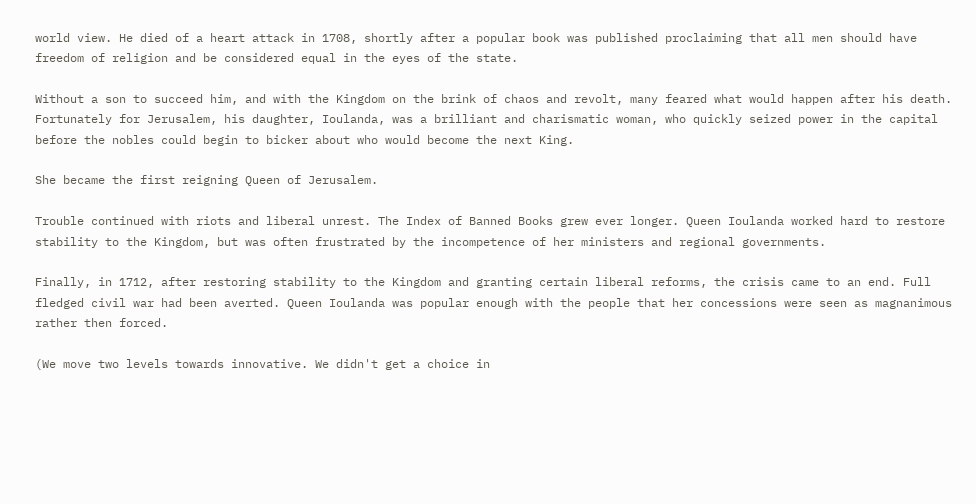world view. He died of a heart attack in 1708, shortly after a popular book was published proclaiming that all men should have freedom of religion and be considered equal in the eyes of the state.

Without a son to succeed him, and with the Kingdom on the brink of chaos and revolt, many feared what would happen after his death. Fortunately for Jerusalem, his daughter, Ioulanda, was a brilliant and charismatic woman, who quickly seized power in the capital before the nobles could begin to bicker about who would become the next King.

She became the first reigning Queen of Jerusalem.

Trouble continued with riots and liberal unrest. The Index of Banned Books grew ever longer. Queen Ioulanda worked hard to restore stability to the Kingdom, but was often frustrated by the incompetence of her ministers and regional governments.

Finally, in 1712, after restoring stability to the Kingdom and granting certain liberal reforms, the crisis came to an end. Full fledged civil war had been averted. Queen Ioulanda was popular enough with the people that her concessions were seen as magnanimous rather then forced.

(We move two levels towards innovative. We didn't get a choice in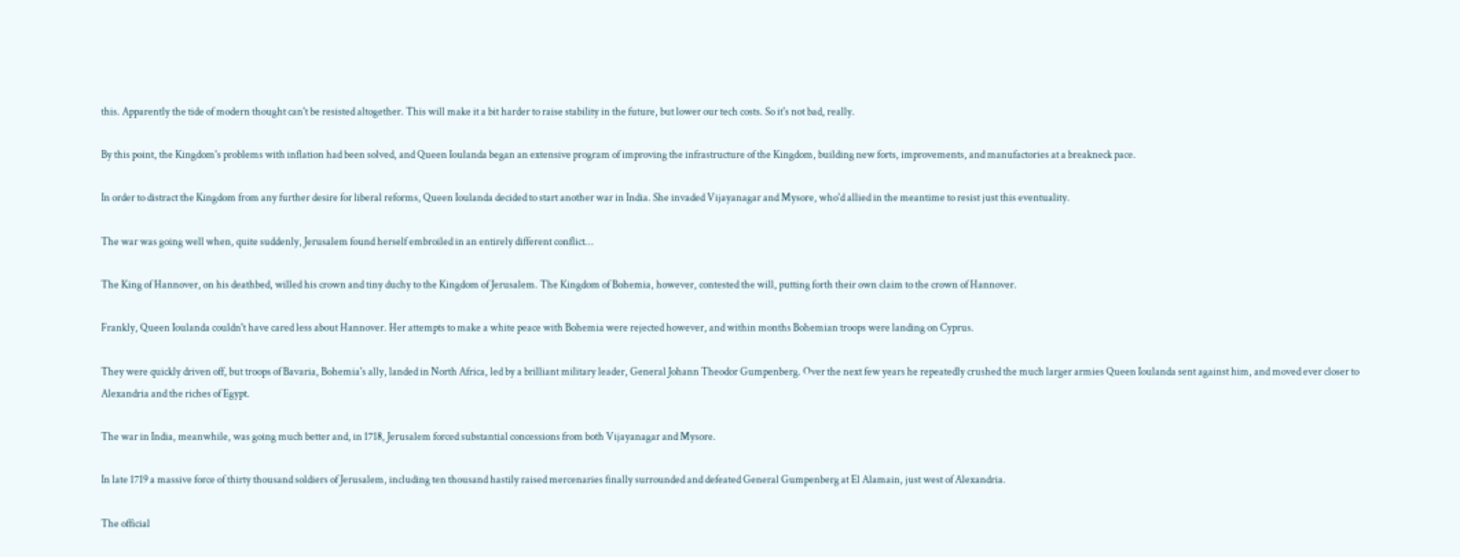this. Apparently the tide of modern thought can't be resisted altogether. This will make it a bit harder to raise stability in the future, but lower our tech costs. So it's not bad, really.

By this point, the Kingdom's problems with inflation had been solved, and Queen Ioulanda began an extensive program of improving the infrastructure of the Kingdom, building new forts, improvements, and manufactories at a breakneck pace.

In order to distract the Kingdom from any further desire for liberal reforms, Queen Ioulanda decided to start another war in India. She invaded Vijayanagar and Mysore, who'd allied in the meantime to resist just this eventuality.

The war was going well when, quite suddenly, Jerusalem found herself embroiled in an entirely different conflict…

The King of Hannover, on his deathbed, willed his crown and tiny duchy to the Kingdom of Jerusalem. The Kingdom of Bohemia, however, contested the will, putting forth their own claim to the crown of Hannover.

Frankly, Queen Ioulanda couldn't have cared less about Hannover. Her attempts to make a white peace with Bohemia were rejected however, and within months Bohemian troops were landing on Cyprus.

They were quickly driven off, but troops of Bavaria, Bohemia's ally, landed in North Africa, led by a brilliant military leader, General Johann Theodor Gumpenberg. Over the next few years he repeatedly crushed the much larger armies Queen Ioulanda sent against him, and moved ever closer to Alexandria and the riches of Egypt.

The war in India, meanwhile, was going much better and, in 1718, Jerusalem forced substantial concessions from both Vijayanagar and Mysore.

In late 1719 a massive force of thirty thousand soldiers of Jerusalem, including ten thousand hastily raised mercenaries finally surrounded and defeated General Gumpenberg at El Alamain, just west of Alexandria.

The official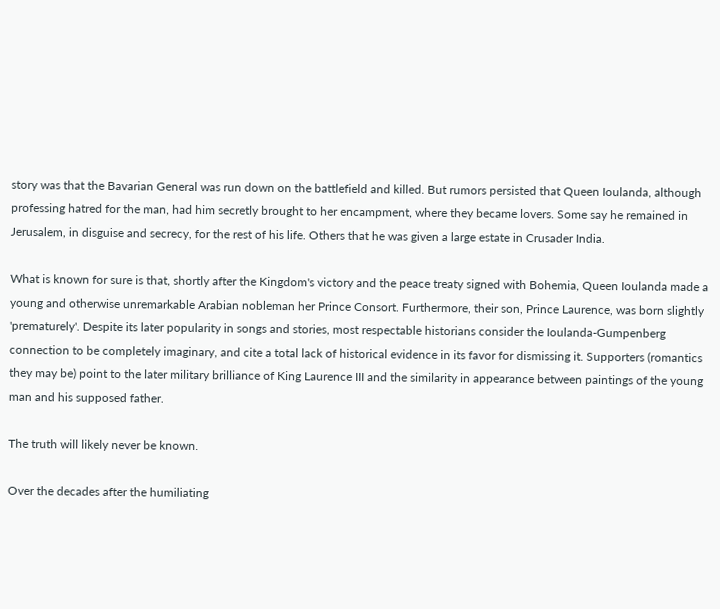story was that the Bavarian General was run down on the battlefield and killed. But rumors persisted that Queen Ioulanda, although professing hatred for the man, had him secretly brought to her encampment, where they became lovers. Some say he remained in Jerusalem, in disguise and secrecy, for the rest of his life. Others that he was given a large estate in Crusader India.

What is known for sure is that, shortly after the Kingdom's victory and the peace treaty signed with Bohemia, Queen Ioulanda made a young and otherwise unremarkable Arabian nobleman her Prince Consort. Furthermore, their son, Prince Laurence, was born slightly 'prematurely'. Despite its later popularity in songs and stories, most respectable historians consider the Ioulanda-Gumpenberg connection to be completely imaginary, and cite a total lack of historical evidence in its favor for dismissing it. Supporters (romantics they may be) point to the later military brilliance of King Laurence III and the similarity in appearance between paintings of the young man and his supposed father.

The truth will likely never be known.

Over the decades after the humiliating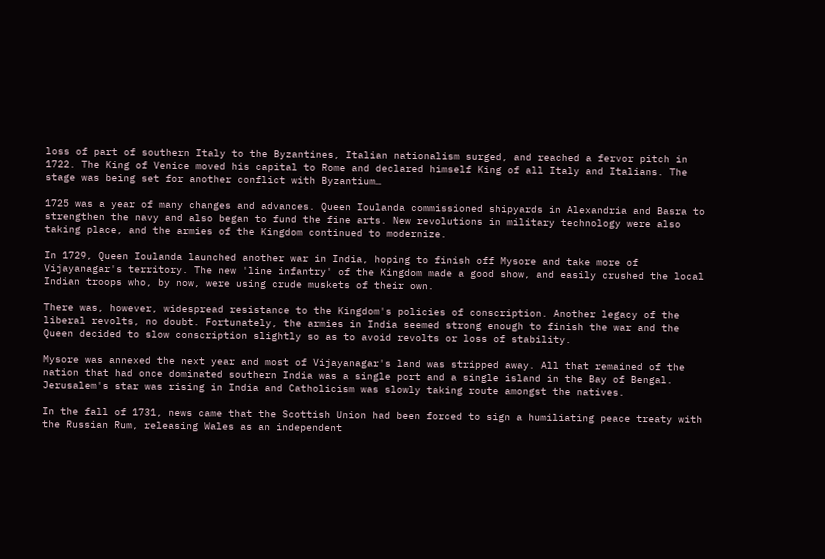loss of part of southern Italy to the Byzantines, Italian nationalism surged, and reached a fervor pitch in 1722. The King of Venice moved his capital to Rome and declared himself King of all Italy and Italians. The stage was being set for another conflict with Byzantium…

1725 was a year of many changes and advances. Queen Ioulanda commissioned shipyards in Alexandria and Basra to strengthen the navy and also began to fund the fine arts. New revolutions in military technology were also taking place, and the armies of the Kingdom continued to modernize.

In 1729, Queen Ioulanda launched another war in India, hoping to finish off Mysore and take more of Vijayanagar's territory. The new 'line infantry' of the Kingdom made a good show, and easily crushed the local Indian troops who, by now, were using crude muskets of their own.

There was, however, widespread resistance to the Kingdom's policies of conscription. Another legacy of the liberal revolts, no doubt. Fortunately, the armies in India seemed strong enough to finish the war and the Queen decided to slow conscription slightly so as to avoid revolts or loss of stability.

Mysore was annexed the next year and most of Vijayanagar's land was stripped away. All that remained of the nation that had once dominated southern India was a single port and a single island in the Bay of Bengal. Jerusalem's star was rising in India and Catholicism was slowly taking route amongst the natives.

In the fall of 1731, news came that the Scottish Union had been forced to sign a humiliating peace treaty with the Russian Rum, releasing Wales as an independent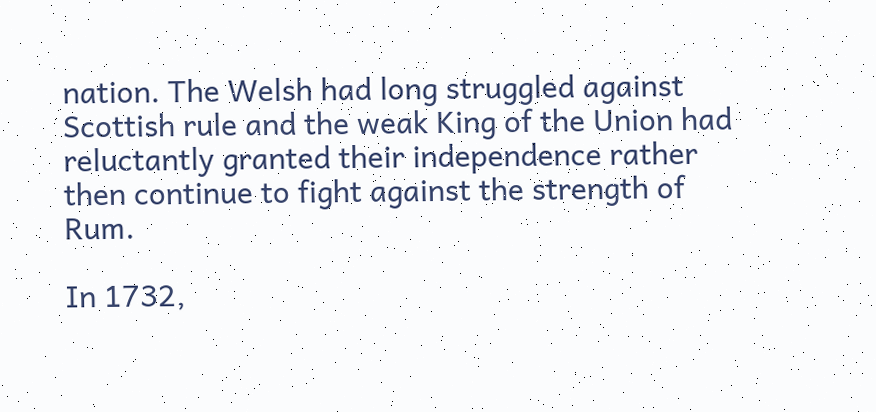nation. The Welsh had long struggled against Scottish rule and the weak King of the Union had reluctantly granted their independence rather then continue to fight against the strength of Rum.

In 1732,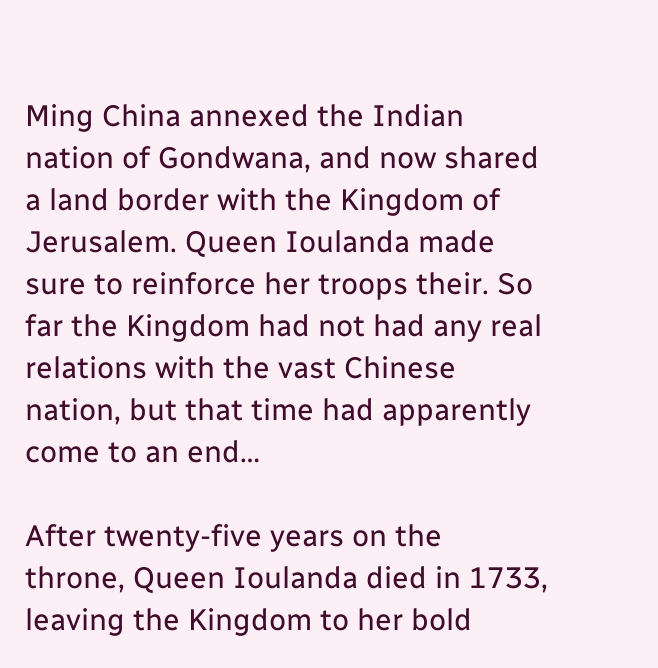Ming China annexed the Indian nation of Gondwana, and now shared a land border with the Kingdom of Jerusalem. Queen Ioulanda made sure to reinforce her troops their. So far the Kingdom had not had any real relations with the vast Chinese nation, but that time had apparently come to an end…

After twenty-five years on the throne, Queen Ioulanda died in 1733, leaving the Kingdom to her bold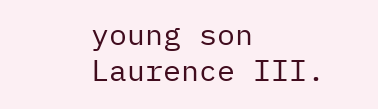young son Laurence III.